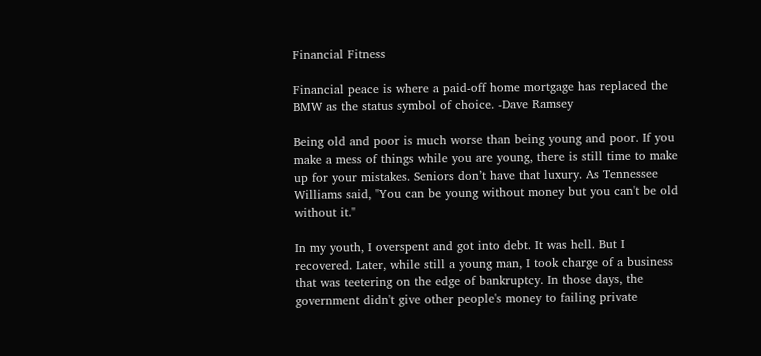Financial Fitness

Financial peace is where a paid-off home mortgage has replaced the BMW as the status symbol of choice. -Dave Ramsey

Being old and poor is much worse than being young and poor. If you make a mess of things while you are young, there is still time to make up for your mistakes. Seniors don’t have that luxury. As Tennessee Williams said, "You can be young without money but you can't be old without it."

In my youth, I overspent and got into debt. It was hell. But I recovered. Later, while still a young man, I took charge of a business that was teetering on the edge of bankruptcy. In those days, the government didn't give other people's money to failing private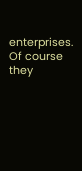enterprises. Of course they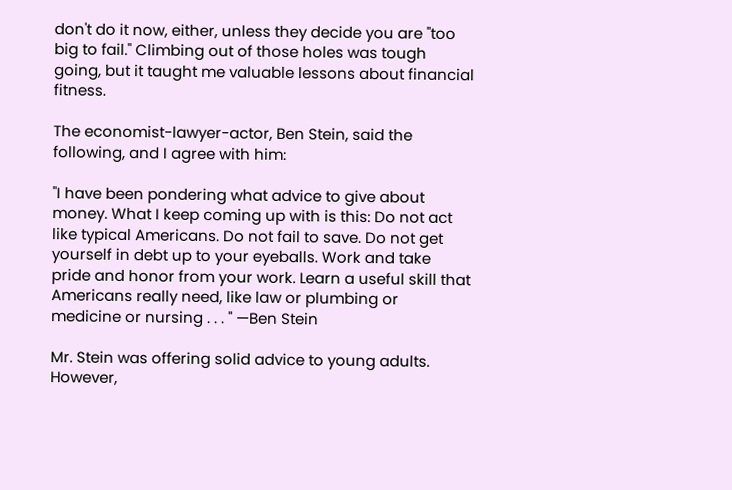don't do it now, either, unless they decide you are "too big to fail." Climbing out of those holes was tough going, but it taught me valuable lessons about financial fitness.

The economist-lawyer-actor, Ben Stein, said the following, and I agree with him:

"I have been pondering what advice to give about money. What I keep coming up with is this: Do not act like typical Americans. Do not fail to save. Do not get yourself in debt up to your eyeballs. Work and take pride and honor from your work. Learn a useful skill that Americans really need, like law or plumbing or medicine or nursing . . . " —Ben Stein

Mr. Stein was offering solid advice to young adults. However,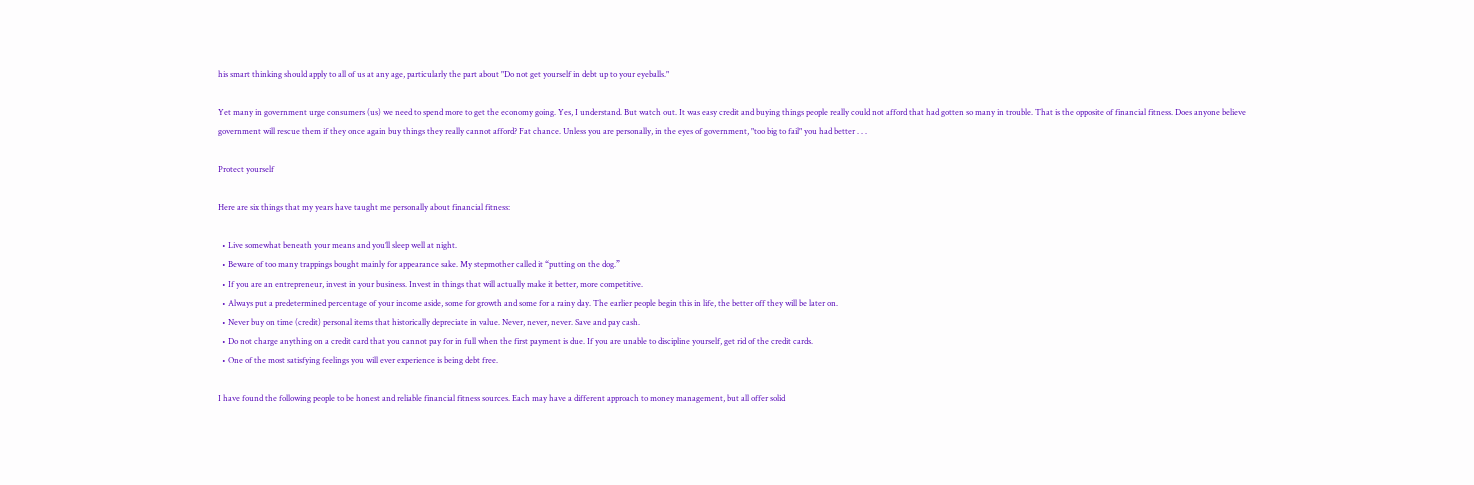his smart thinking should apply to all of us at any age, particularly the part about "Do not get yourself in debt up to your eyeballs."

Yet many in government urge consumers (us) we need to spend more to get the economy going. Yes, I understand. But watch out. It was easy credit and buying things people really could not afford that had gotten so many in trouble. That is the opposite of financial fitness. Does anyone believe government will rescue them if they once again buy things they really cannot afford? Fat chance. Unless you are personally, in the eyes of government, "too big to fail" you had better . . .

Protect yourself

Here are six things that my years have taught me personally about financial fitness:

  • Live somewhat beneath your means and you’ll sleep well at night.
  • Beware of too many trappings bought mainly for appearance sake. My stepmother called it “putting on the dog.”
  • If you are an entrepreneur, invest in your business. Invest in things that will actually make it better, more competitive.
  • Always put a predetermined percentage of your income aside, some for growth and some for a rainy day. The earlier people begin this in life, the better off they will be later on.
  • Never buy on time (credit) personal items that historically depreciate in value. Never, never, never. Save and pay cash.
  • Do not charge anything on a credit card that you cannot pay for in full when the first payment is due. If you are unable to discipline yourself, get rid of the credit cards.
  • One of the most satisfying feelings you will ever experience is being debt free.

I have found the following people to be honest and reliable financial fitness sources. Each may have a different approach to money management, but all offer solid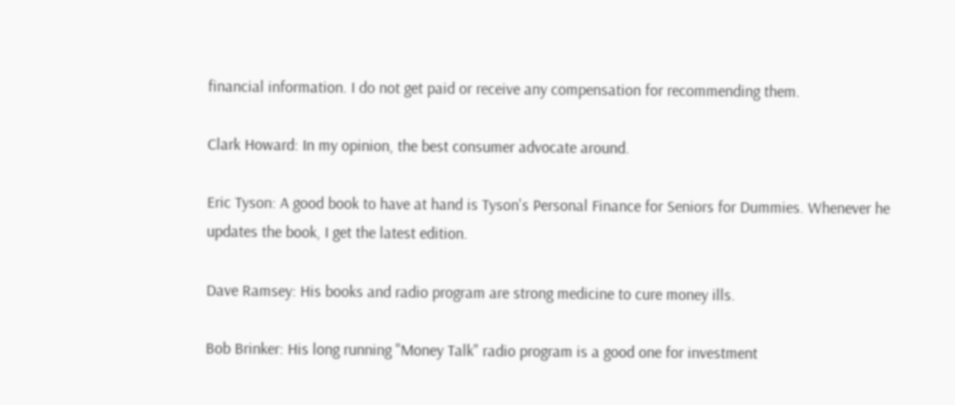financial information. I do not get paid or receive any compensation for recommending them.

Clark Howard: In my opinion, the best consumer advocate around.

Eric Tyson: A good book to have at hand is Tyson's Personal Finance for Seniors for Dummies. Whenever he updates the book, I get the latest edition.

Dave Ramsey: His books and radio program are strong medicine to cure money ills.

Bob Brinker: His long running "Money Talk" radio program is a good one for investment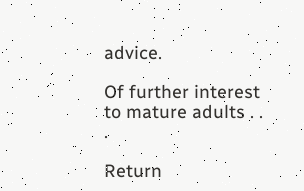advice.

Of further interest to mature adults . . .

Return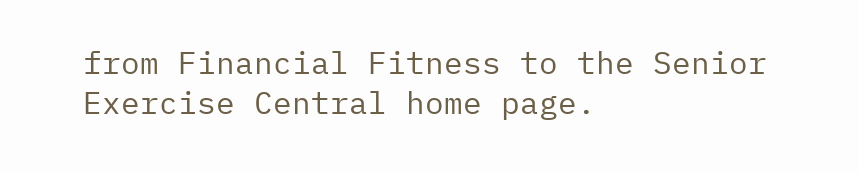from Financial Fitness to the Senior Exercise Central home page.